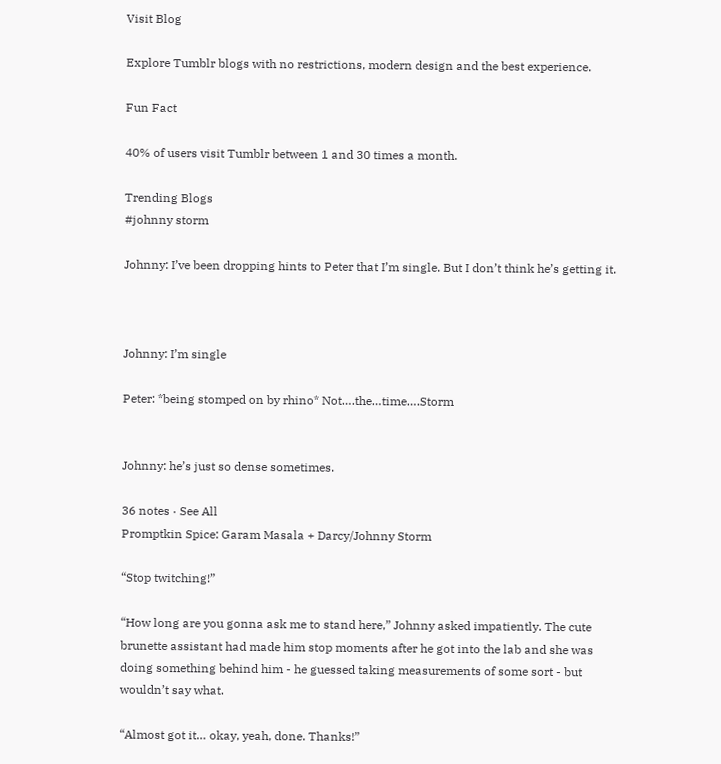Visit Blog

Explore Tumblr blogs with no restrictions, modern design and the best experience.

Fun Fact

40% of users visit Tumblr between 1 and 30 times a month.

Trending Blogs
#johnny storm

Johnny: I’ve been dropping hints to Peter that I’m single. But I don’t think he’s getting it.



Johnny: I’m single

Peter: *being stomped on by rhino* Not….the…time….Storm


Johnny: he’s just so dense sometimes.

36 notes · See All
Promptkin Spice: Garam Masala + Darcy/Johnny Storm

“Stop twitching!”

“How long are you gonna ask me to stand here,” Johnny asked impatiently. The cute brunette assistant had made him stop moments after he got into the lab and she was doing something behind him - he guessed taking measurements of some sort - but wouldn’t say what.

“Almost got it… okay, yeah, done. Thanks!”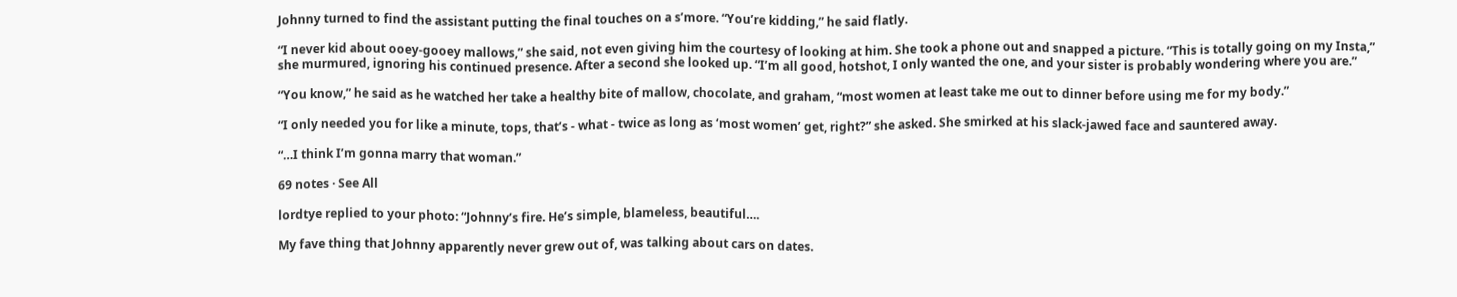Johnny turned to find the assistant putting the final touches on a s’more. “You’re kidding,” he said flatly.

“I never kid about ooey-gooey mallows,” she said, not even giving him the courtesy of looking at him. She took a phone out and snapped a picture. “This is totally going on my Insta,” she murmured, ignoring his continued presence. After a second she looked up. “I’m all good, hotshot, I only wanted the one, and your sister is probably wondering where you are.”

“You know,” he said as he watched her take a healthy bite of mallow, chocolate, and graham, “most women at least take me out to dinner before using me for my body.”

“I only needed you for like a minute, tops, that’s - what - twice as long as ‘most women’ get, right?” she asked. She smirked at his slack-jawed face and sauntered away.

“…I think I’m gonna marry that woman.”

69 notes · See All

lordtye replied to your photo: “Johnny’s fire. He’s simple, blameless, beautiful….

My fave thing that Johnny apparently never grew out of, was talking about cars on dates.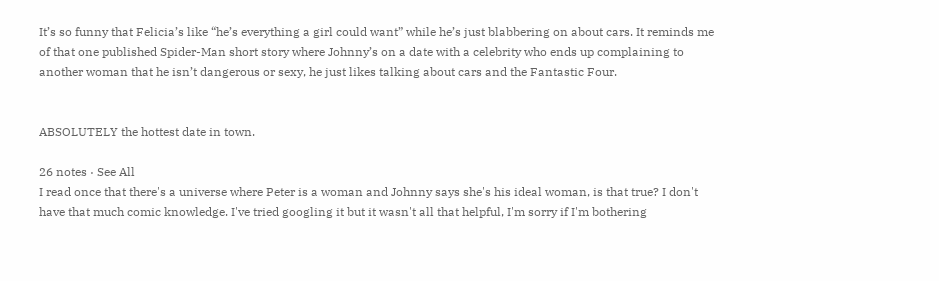It’s so funny that Felicia’s like “he’s everything a girl could want” while he’s just blabbering on about cars. It reminds me of that one published Spider-Man short story where Johnny’s on a date with a celebrity who ends up complaining to another woman that he isn’t dangerous or sexy, he just likes talking about cars and the Fantastic Four.


ABSOLUTELY the hottest date in town.

26 notes · See All
I read once that there's a universe where Peter is a woman and Johnny says she's his ideal woman, is that true? I don't have that much comic knowledge. I've tried googling it but it wasn't all that helpful, I'm sorry if I'm bothering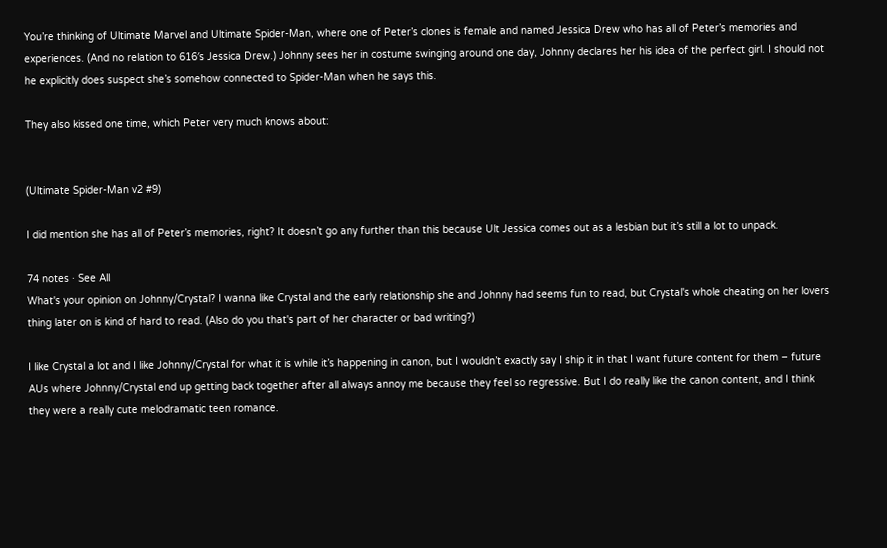You’re thinking of Ultimate Marvel and Ultimate Spider-Man, where one of Peter’s clones is female and named Jessica Drew who has all of Peter’s memories and experiences. (And no relation to 616′s Jessica Drew.) Johnny sees her in costume swinging around one day, Johnny declares her his idea of the perfect girl. I should not he explicitly does suspect she’s somehow connected to Spider-Man when he says this.

They also kissed one time, which Peter very much knows about:


(Ultimate Spider-Man v2 #9)

I did mention she has all of Peter’s memories, right? It doesn’t go any further than this because Ult Jessica comes out as a lesbian but it’s still a lot to unpack.

74 notes · See All
What's your opinion on Johnny/Crystal? I wanna like Crystal and the early relationship she and Johnny had seems fun to read, but Crystal's whole cheating on her lovers thing later on is kind of hard to read. (Also do you that's part of her character or bad writing?)

I like Crystal a lot and I like Johnny/Crystal for what it is while it’s happening in canon, but I wouldn’t exactly say I ship it in that I want future content for them – future AUs where Johnny/Crystal end up getting back together after all always annoy me because they feel so regressive. But I do really like the canon content, and I think they were a really cute melodramatic teen romance.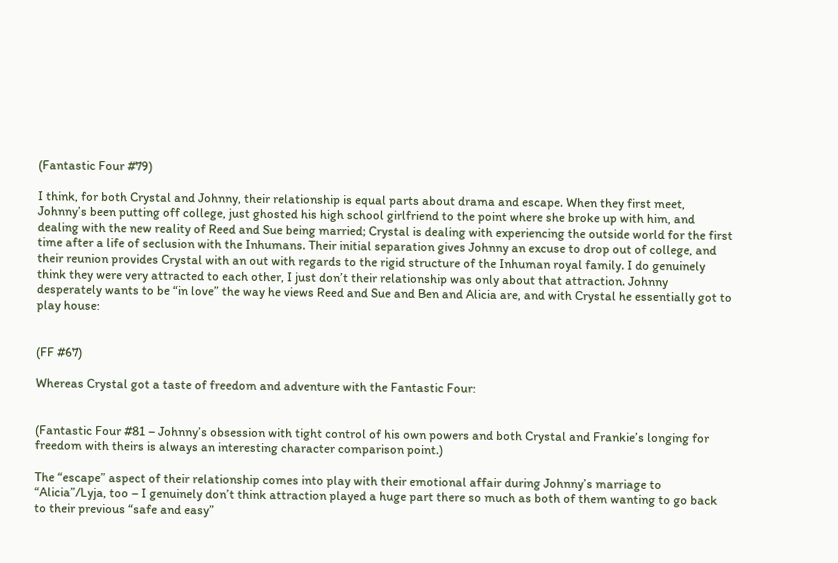(Fantastic Four #79)

I think, for both Crystal and Johnny, their relationship is equal parts about drama and escape. When they first meet, Johnny’s been putting off college, just ghosted his high school girlfriend to the point where she broke up with him, and dealing with the new reality of Reed and Sue being married; Crystal is dealing with experiencing the outside world for the first time after a life of seclusion with the Inhumans. Their initial separation gives Johnny an excuse to drop out of college, and their reunion provides Crystal with an out with regards to the rigid structure of the Inhuman royal family. I do genuinely think they were very attracted to each other, I just don’t their relationship was only about that attraction. Johnny desperately wants to be “in love” the way he views Reed and Sue and Ben and Alicia are, and with Crystal he essentially got to play house:


(FF #67)

Whereas Crystal got a taste of freedom and adventure with the Fantastic Four:


(Fantastic Four #81 – Johnny’s obsession with tight control of his own powers and both Crystal and Frankie’s longing for freedom with theirs is always an interesting character comparison point.)

The “escape” aspect of their relationship comes into play with their emotional affair during Johnny’s marriage to “Alicia”/Lyja, too – I genuinely don’t think attraction played a huge part there so much as both of them wanting to go back to their previous “safe and easy”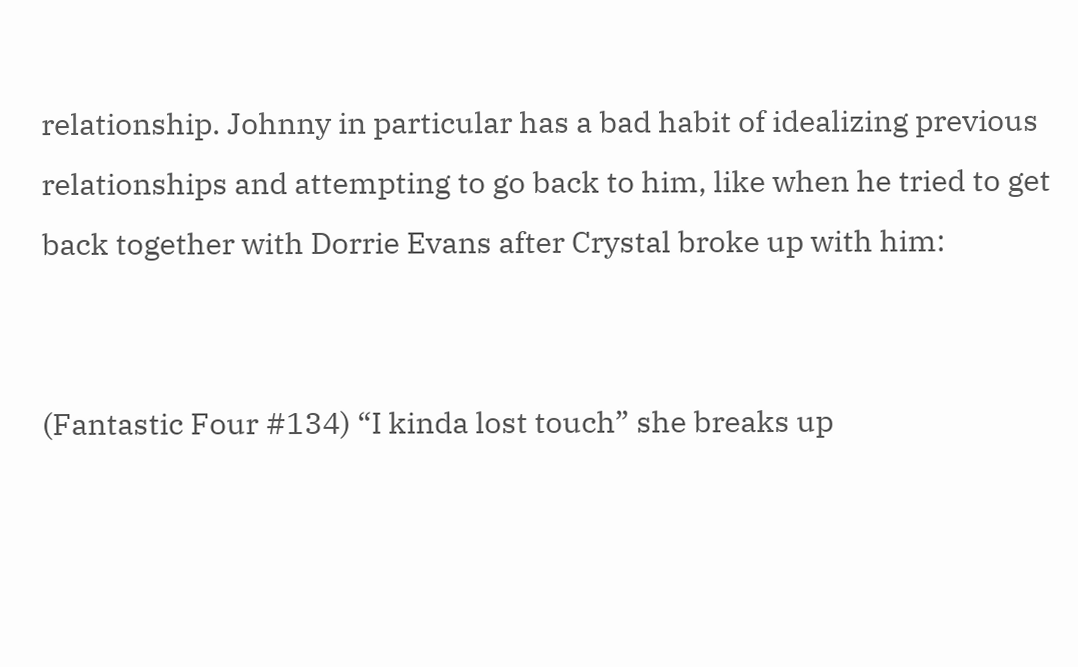relationship. Johnny in particular has a bad habit of idealizing previous relationships and attempting to go back to him, like when he tried to get back together with Dorrie Evans after Crystal broke up with him:


(Fantastic Four #134) “I kinda lost touch” she breaks up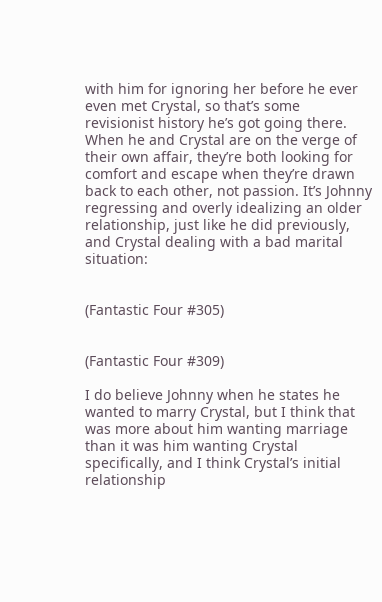with him for ignoring her before he ever even met Crystal, so that’s some revisionist history he’s got going there. When he and Crystal are on the verge of their own affair, they’re both looking for comfort and escape when they’re drawn back to each other, not passion. It’s Johnny regressing and overly idealizing an older relationship, just like he did previously, and Crystal dealing with a bad marital situation:


(Fantastic Four #305)


(Fantastic Four #309)

I do believe Johnny when he states he wanted to marry Crystal, but I think that was more about him wanting marriage than it was him wanting Crystal specifically, and I think Crystal’s initial relationship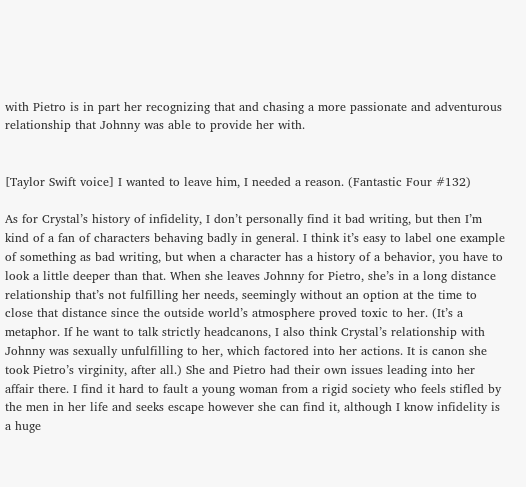with Pietro is in part her recognizing that and chasing a more passionate and adventurous relationship that Johnny was able to provide her with.


[Taylor Swift voice] I wanted to leave him, I needed a reason. (Fantastic Four #132)

As for Crystal’s history of infidelity, I don’t personally find it bad writing, but then I’m kind of a fan of characters behaving badly in general. I think it’s easy to label one example of something as bad writing, but when a character has a history of a behavior, you have to look a little deeper than that. When she leaves Johnny for Pietro, she’s in a long distance relationship that’s not fulfilling her needs, seemingly without an option at the time to close that distance since the outside world’s atmosphere proved toxic to her. (It’s a metaphor. If he want to talk strictly headcanons, I also think Crystal’s relationship with Johnny was sexually unfulfilling to her, which factored into her actions. It is canon she took Pietro’s virginity, after all.) She and Pietro had their own issues leading into her affair there. I find it hard to fault a young woman from a rigid society who feels stifled by the men in her life and seeks escape however she can find it, although I know infidelity is a huge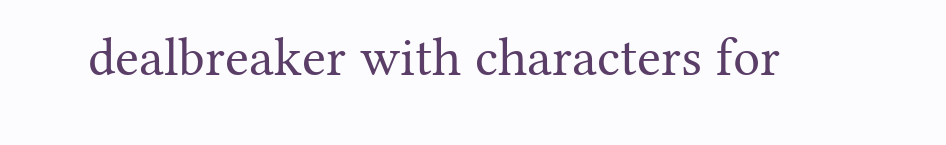dealbreaker with characters for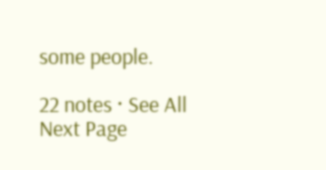some people.

22 notes · See All
Next Page